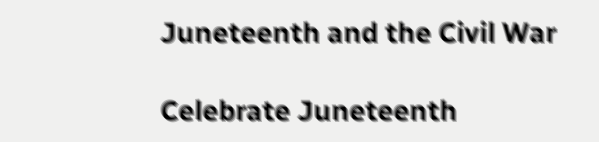Juneteenth and the Civil War

Celebrate Juneteenth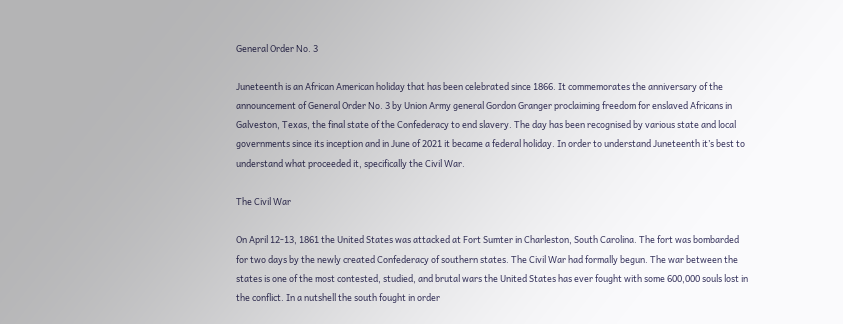General Order No. 3

Juneteenth is an African American holiday that has been celebrated since 1866. It commemorates the anniversary of the announcement of General Order No. 3 by Union Army general Gordon Granger proclaiming freedom for enslaved Africans in Galveston, Texas, the final state of the Confederacy to end slavery. The day has been recognised by various state and local governments since its inception and in June of 2021 it became a federal holiday. In order to understand Juneteenth it’s best to understand what proceeded it, specifically the Civil War.

The Civil War

On April 12-13, 1861 the United States was attacked at Fort Sumter in Charleston, South Carolina. The fort was bombarded for two days by the newly created Confederacy of southern states. The Civil War had formally begun. The war between the states is one of the most contested, studied, and brutal wars the United States has ever fought with some 600,000 souls lost in the conflict. In a nutshell the south fought in order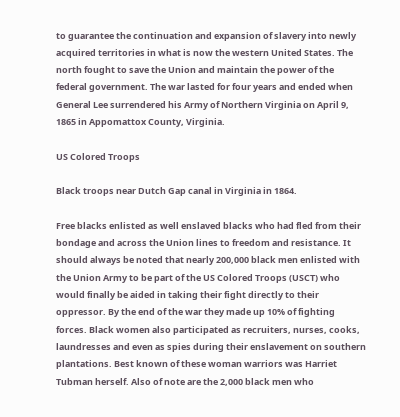to guarantee the continuation and expansion of slavery into newly acquired territories in what is now the western United States. The north fought to save the Union and maintain the power of the federal government. The war lasted for four years and ended when General Lee surrendered his Army of Northern Virginia on April 9, 1865 in Appomattox County, Virginia.

US Colored Troops

Black troops near Dutch Gap canal in Virginia in 1864.

Free blacks enlisted as well enslaved blacks who had fled from their bondage and across the Union lines to freedom and resistance. It should always be noted that nearly 200,000 black men enlisted with the Union Army to be part of the US Colored Troops (USCT) who would finally be aided in taking their fight directly to their oppressor. By the end of the war they made up 10% of fighting forces. Black women also participated as recruiters, nurses, cooks, laundresses and even as spies during their enslavement on southern plantations. Best known of these woman warriors was Harriet Tubman herself. Also of note are the 2,000 black men who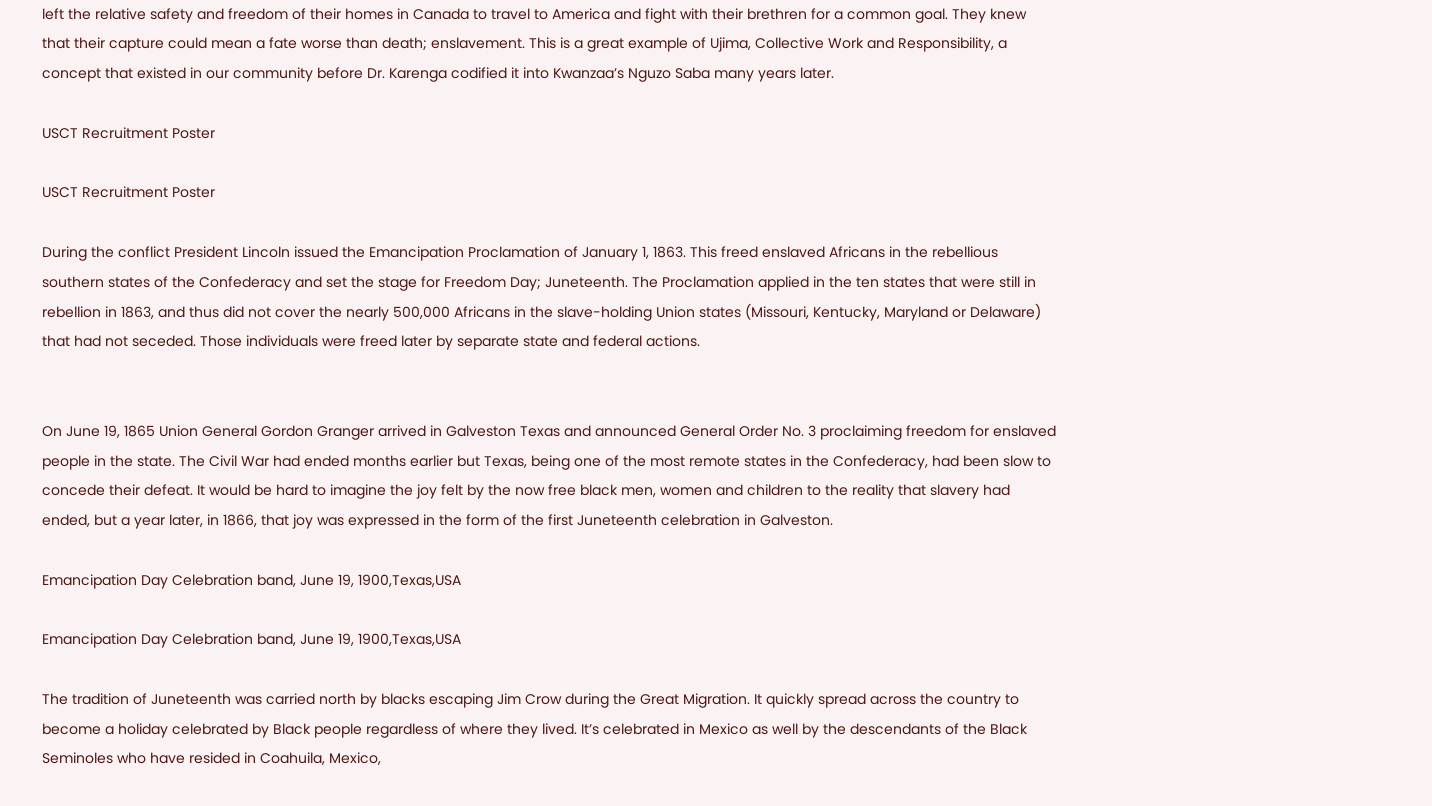left the relative safety and freedom of their homes in Canada to travel to America and fight with their brethren for a common goal. They knew that their capture could mean a fate worse than death; enslavement. This is a great example of Ujima, Collective Work and Responsibility, a concept that existed in our community before Dr. Karenga codified it into Kwanzaa’s Nguzo Saba many years later.

USCT Recruitment Poster

USCT Recruitment Poster

During the conflict President Lincoln issued the Emancipation Proclamation of January 1, 1863. This freed enslaved Africans in the rebellious southern states of the Confederacy and set the stage for Freedom Day; Juneteenth. The Proclamation applied in the ten states that were still in rebellion in 1863, and thus did not cover the nearly 500,000 Africans in the slave-holding Union states (Missouri, Kentucky, Maryland or Delaware) that had not seceded. Those individuals were freed later by separate state and federal actions.


On June 19, 1865 Union General Gordon Granger arrived in Galveston Texas and announced General Order No. 3 proclaiming freedom for enslaved people in the state. The Civil War had ended months earlier but Texas, being one of the most remote states in the Confederacy, had been slow to concede their defeat. It would be hard to imagine the joy felt by the now free black men, women and children to the reality that slavery had ended, but a year later, in 1866, that joy was expressed in the form of the first Juneteenth celebration in Galveston.

Emancipation Day Celebration band, June 19, 1900,Texas,USA

Emancipation Day Celebration band, June 19, 1900,Texas,USA

The tradition of Juneteenth was carried north by blacks escaping Jim Crow during the Great Migration. It quickly spread across the country to become a holiday celebrated by Black people regardless of where they lived. It’s celebrated in Mexico as well by the descendants of the Black Seminoles who have resided in Coahuila, Mexico,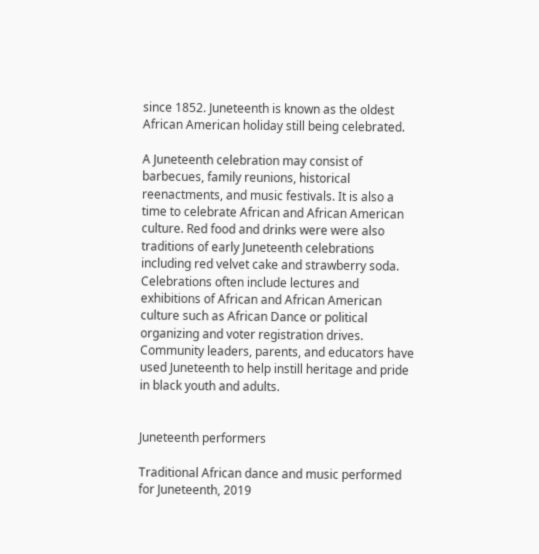since 1852. Juneteenth is known as the oldest African American holiday still being celebrated.

A Juneteenth celebration may consist of barbecues, family reunions, historical reenactments, and music festivals. It is also a time to celebrate African and African American culture. Red food and drinks were were also traditions of early Juneteenth celebrations including red velvet cake and strawberry soda. Celebrations often include lectures and exhibitions of African and African American culture such as African Dance or political organizing and voter registration drives. Community leaders, parents, and educators have used Juneteenth to help instill heritage and pride in black youth and adults.


Juneteenth performers

Traditional African dance and music performed for Juneteenth, 2019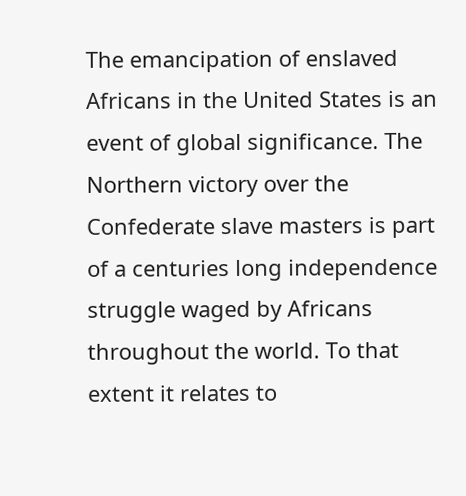The emancipation of enslaved Africans in the United States is an event of global significance. The Northern victory over the Confederate slave masters is part of a centuries long independence struggle waged by Africans throughout the world. To that extent it relates to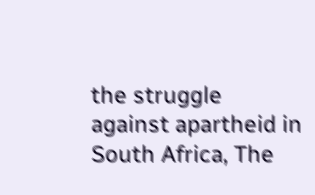the struggle against apartheid in South Africa, The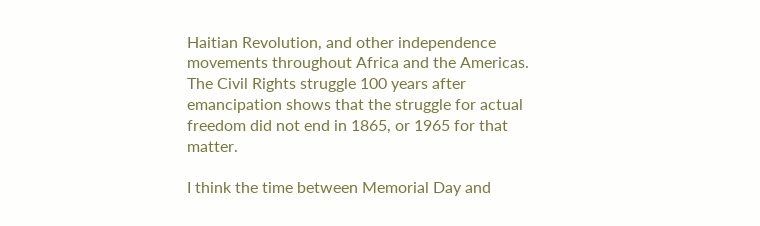Haitian Revolution, and other independence movements throughout Africa and the Americas. The Civil Rights struggle 100 years after emancipation shows that the struggle for actual freedom did not end in 1865, or 1965 for that matter.

I think the time between Memorial Day and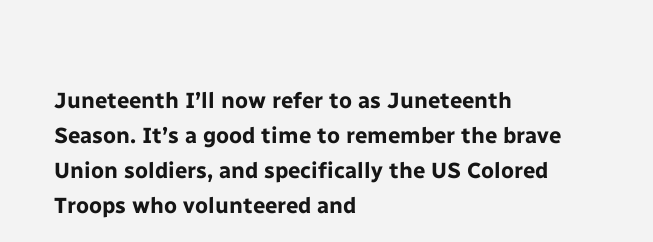Juneteenth I’ll now refer to as Juneteenth Season. It’s a good time to remember the brave Union soldiers, and specifically the US Colored Troops who volunteered and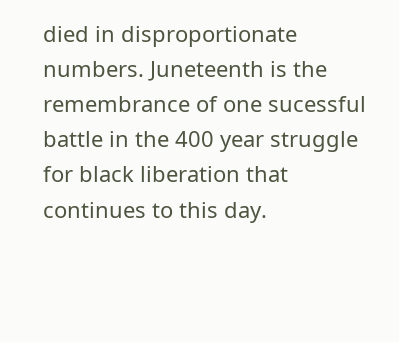died in disproportionate numbers. Juneteenth is the remembrance of one sucessful battle in the 400 year struggle for black liberation that continues to this day.